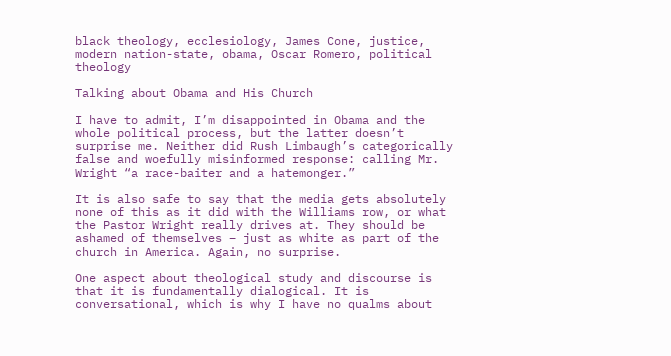black theology, ecclesiology, James Cone, justice, modern nation-state, obama, Oscar Romero, political theology

Talking about Obama and His Church

I have to admit, I’m disappointed in Obama and the whole political process, but the latter doesn’t surprise me. Neither did Rush Limbaugh’s categorically false and woefully misinformed response: calling Mr. Wright “a race-baiter and a hatemonger.”

It is also safe to say that the media gets absolutely none of this as it did with the Williams row, or what the Pastor Wright really drives at. They should be ashamed of themselves – just as white as part of the church in America. Again, no surprise.

One aspect about theological study and discourse is that it is fundamentally dialogical. It is conversational, which is why I have no qualms about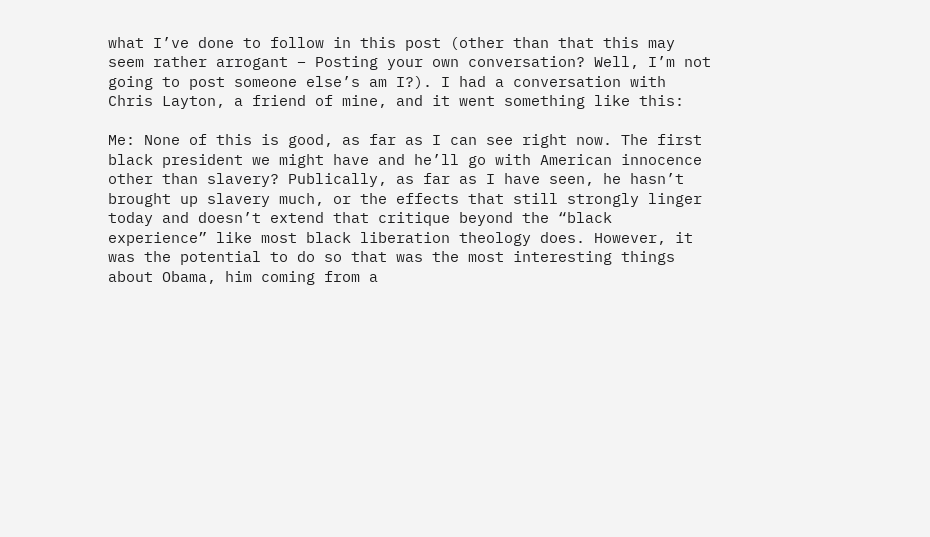what I’ve done to follow in this post (other than that this may seem rather arrogant – Posting your own conversation? Well, I’m not going to post someone else’s am I?). I had a conversation with Chris Layton, a friend of mine, and it went something like this:

Me: None of this is good, as far as I can see right now. The first black president we might have and he’ll go with American innocence other than slavery? Publically, as far as I have seen, he hasn’t brought up slavery much, or the effects that still strongly linger today and doesn’t extend that critique beyond the “black experience” like most black liberation theology does. However, it was the potential to do so that was the most interesting things about Obama, him coming from a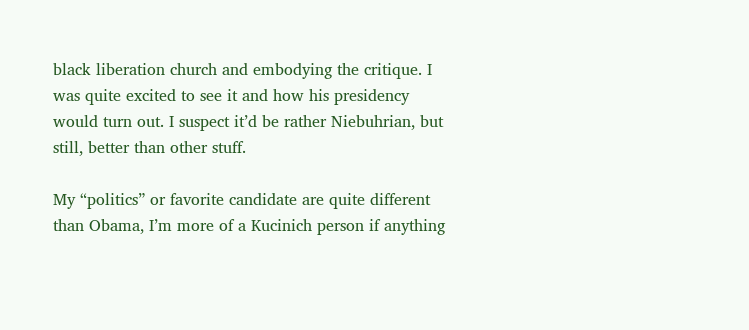black liberation church and embodying the critique. I was quite excited to see it and how his presidency would turn out. I suspect it’d be rather Niebuhrian, but still, better than other stuff.

My “politics” or favorite candidate are quite different than Obama, I’m more of a Kucinich person if anything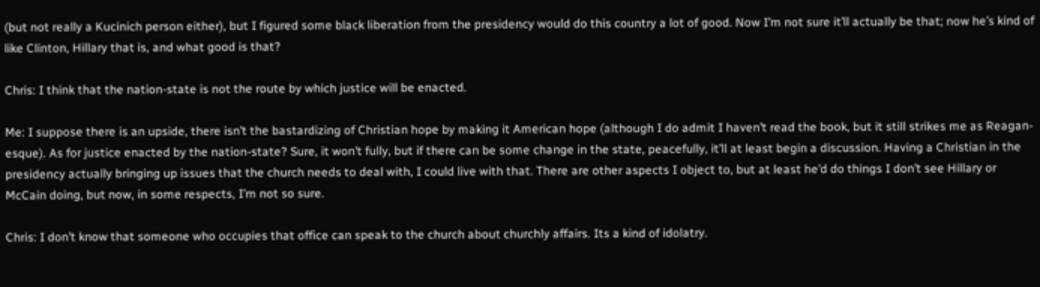(but not really a Kucinich person either), but I figured some black liberation from the presidency would do this country a lot of good. Now I’m not sure it’ll actually be that; now he’s kind of like Clinton, Hillary that is, and what good is that?

Chris: I think that the nation-state is not the route by which justice will be enacted.

Me: I suppose there is an upside, there isn’t the bastardizing of Christian hope by making it American hope (although I do admit I haven’t read the book, but it still strikes me as Reagan-esque). As for justice enacted by the nation-state? Sure, it won’t fully, but if there can be some change in the state, peacefully, it’ll at least begin a discussion. Having a Christian in the presidency actually bringing up issues that the church needs to deal with, I could live with that. There are other aspects I object to, but at least he’d do things I don’t see Hillary or McCain doing, but now, in some respects, I’m not so sure.

Chris: I don’t know that someone who occupies that office can speak to the church about churchly affairs. Its a kind of idolatry.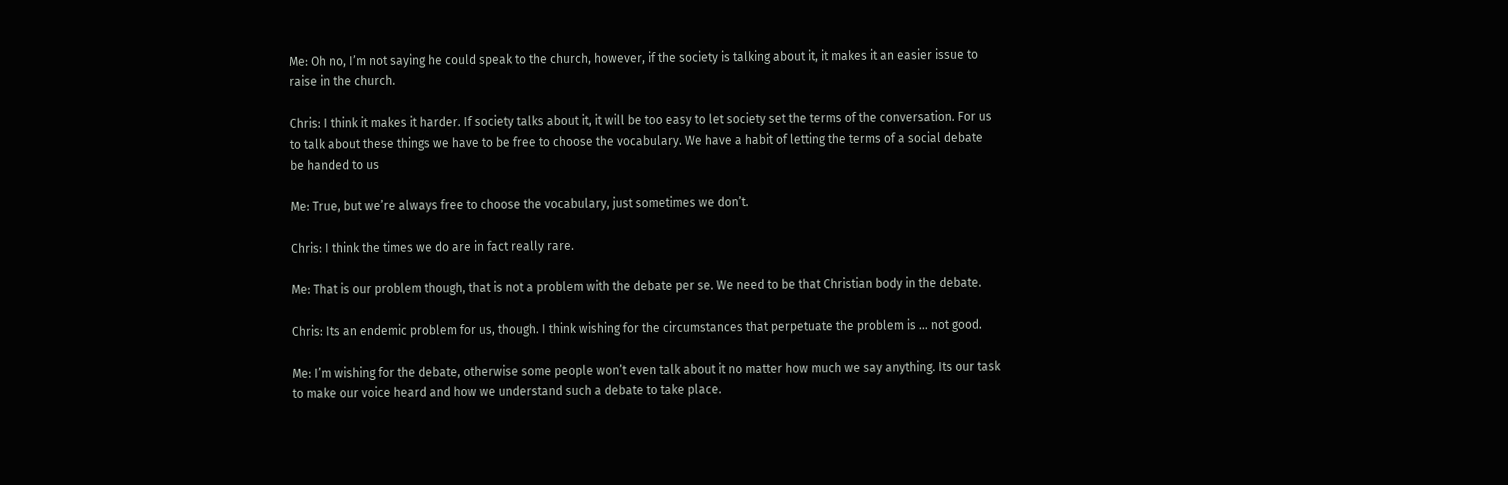Me: Oh no, I’m not saying he could speak to the church, however, if the society is talking about it, it makes it an easier issue to raise in the church.

Chris: I think it makes it harder. If society talks about it, it will be too easy to let society set the terms of the conversation. For us to talk about these things we have to be free to choose the vocabulary. We have a habit of letting the terms of a social debate be handed to us

Me: True, but we’re always free to choose the vocabulary, just sometimes we don’t.

Chris: I think the times we do are in fact really rare.

Me: That is our problem though, that is not a problem with the debate per se. We need to be that Christian body in the debate.

Chris: Its an endemic problem for us, though. I think wishing for the circumstances that perpetuate the problem is … not good.

Me: I’m wishing for the debate, otherwise some people won’t even talk about it no matter how much we say anything. Its our task to make our voice heard and how we understand such a debate to take place.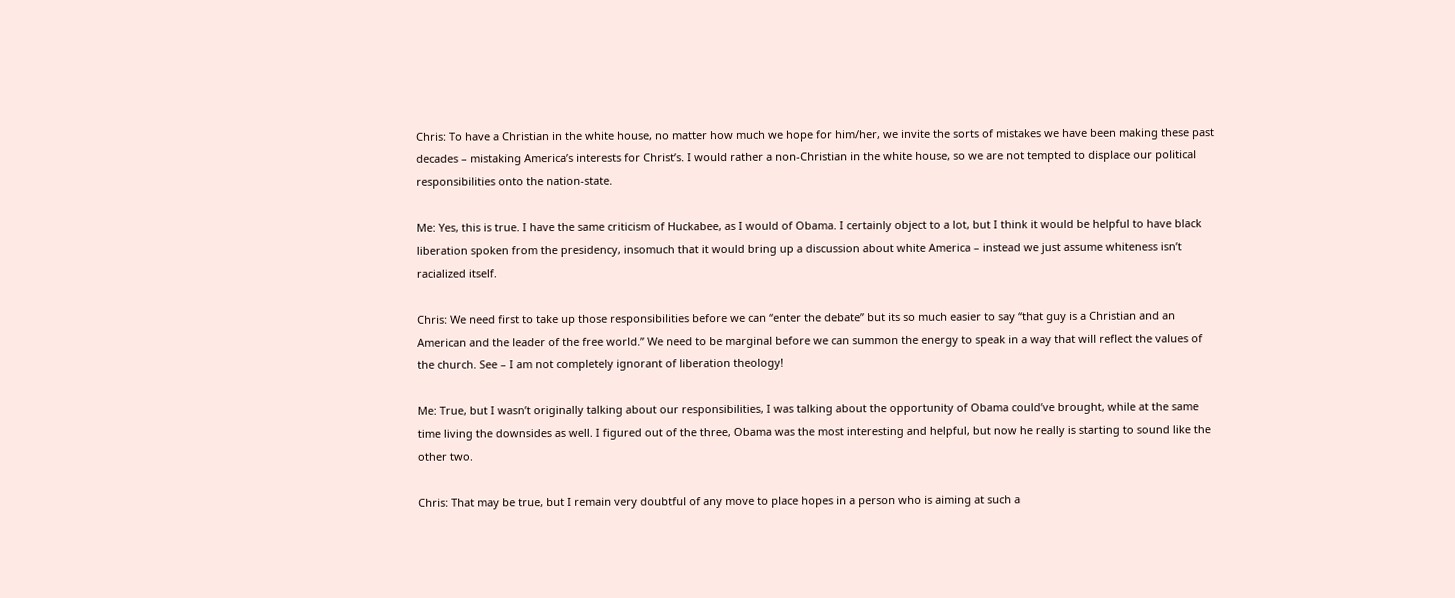Chris: To have a Christian in the white house, no matter how much we hope for him/her, we invite the sorts of mistakes we have been making these past decades – mistaking America’s interests for Christ’s. I would rather a non-Christian in the white house, so we are not tempted to displace our political responsibilities onto the nation-state.

Me: Yes, this is true. I have the same criticism of Huckabee, as I would of Obama. I certainly object to a lot, but I think it would be helpful to have black liberation spoken from the presidency, insomuch that it would bring up a discussion about white America – instead we just assume whiteness isn’t racialized itself.

Chris: We need first to take up those responsibilities before we can “enter the debate” but its so much easier to say “that guy is a Christian and an American and the leader of the free world.” We need to be marginal before we can summon the energy to speak in a way that will reflect the values of the church. See – I am not completely ignorant of liberation theology!

Me: True, but I wasn’t originally talking about our responsibilities, I was talking about the opportunity of Obama could’ve brought, while at the same time living the downsides as well. I figured out of the three, Obama was the most interesting and helpful, but now he really is starting to sound like the other two.

Chris: That may be true, but I remain very doubtful of any move to place hopes in a person who is aiming at such a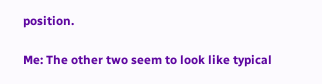position.

Me: The other two seem to look like typical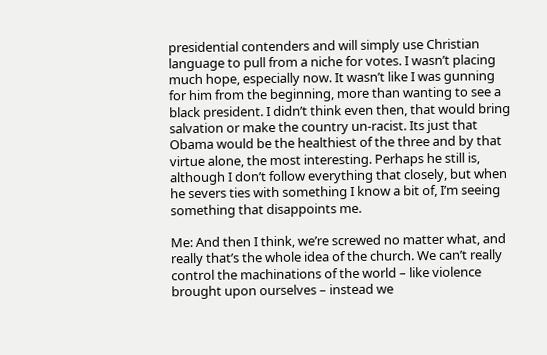presidential contenders and will simply use Christian language to pull from a niche for votes. I wasn’t placing much hope, especially now. It wasn’t like I was gunning for him from the beginning, more than wanting to see a black president. I didn’t think even then, that would bring salvation or make the country un-racist. Its just that Obama would be the healthiest of the three and by that virtue alone, the most interesting. Perhaps he still is, although I don’t follow everything that closely, but when he severs ties with something I know a bit of, I’m seeing something that disappoints me.

Me: And then I think, we’re screwed no matter what, and really that’s the whole idea of the church. We can’t really control the machinations of the world – like violence brought upon ourselves – instead we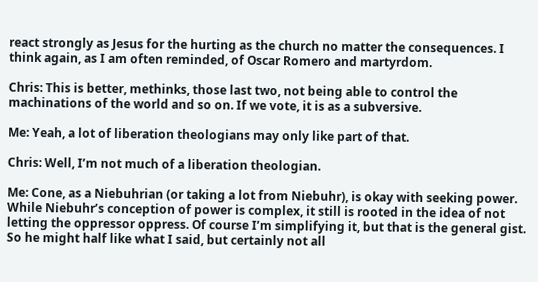react strongly as Jesus for the hurting as the church no matter the consequences. I think again, as I am often reminded, of Oscar Romero and martyrdom.

Chris: This is better, methinks, those last two, not being able to control the machinations of the world and so on. If we vote, it is as a subversive.

Me: Yeah, a lot of liberation theologians may only like part of that.

Chris: Well, I’m not much of a liberation theologian.

Me: Cone, as a Niebuhrian (or taking a lot from Niebuhr), is okay with seeking power. While Niebuhr’s conception of power is complex, it still is rooted in the idea of not letting the oppressor oppress. Of course I’m simplifying it, but that is the general gist. So he might half like what I said, but certainly not all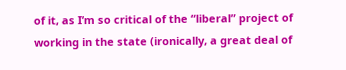of it, as I’m so critical of the “liberal” project of working in the state (ironically, a great deal of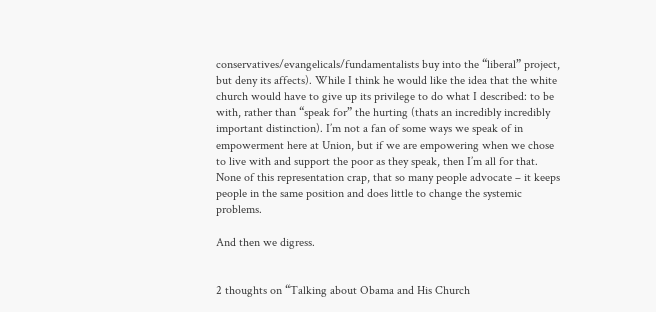conservatives/evangelicals/fundamentalists buy into the “liberal” project, but deny its affects). While I think he would like the idea that the white church would have to give up its privilege to do what I described: to be with, rather than “speak for” the hurting (thats an incredibly incredibly important distinction). I’m not a fan of some ways we speak of in empowerment here at Union, but if we are empowering when we chose to live with and support the poor as they speak, then I’m all for that. None of this representation crap, that so many people advocate – it keeps people in the same position and does little to change the systemic problems.

And then we digress.


2 thoughts on “Talking about Obama and His Church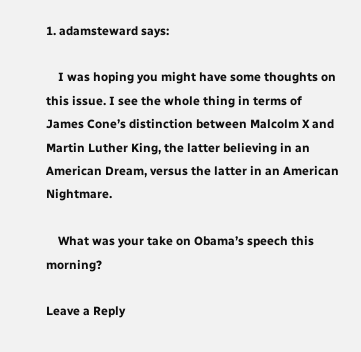1. adamsteward says:

    I was hoping you might have some thoughts on this issue. I see the whole thing in terms of James Cone’s distinction between Malcolm X and Martin Luther King, the latter believing in an American Dream, versus the latter in an American Nightmare.

    What was your take on Obama’s speech this morning?

Leave a Reply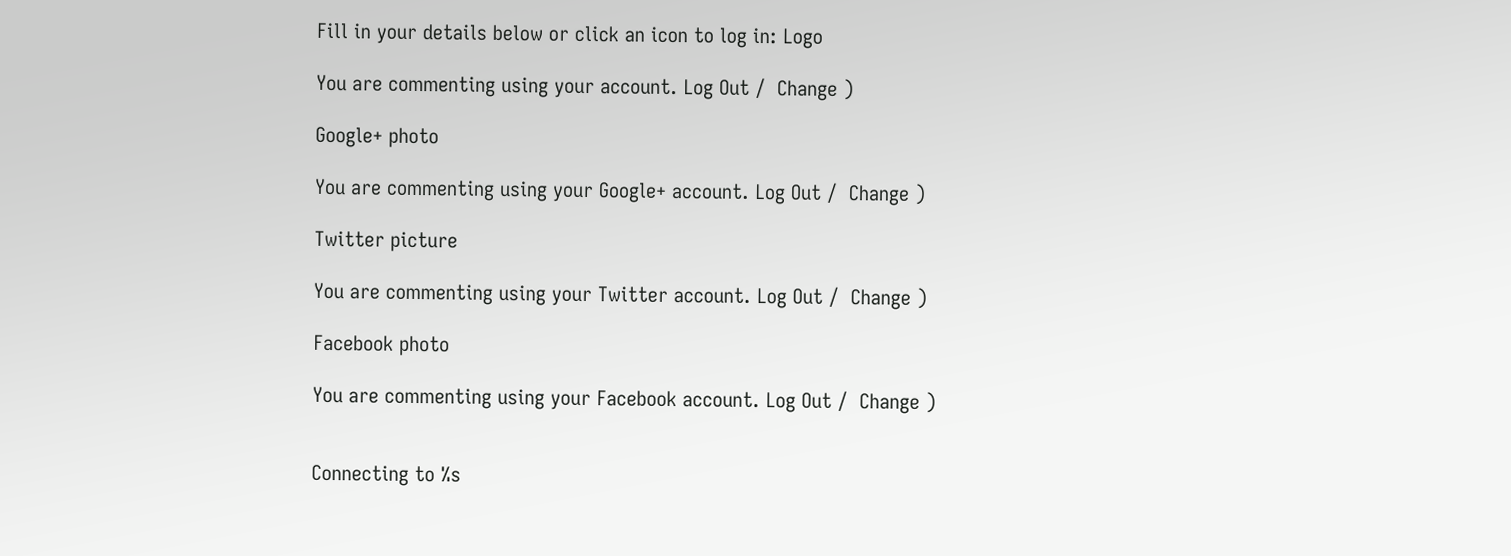Fill in your details below or click an icon to log in: Logo

You are commenting using your account. Log Out /  Change )

Google+ photo

You are commenting using your Google+ account. Log Out /  Change )

Twitter picture

You are commenting using your Twitter account. Log Out /  Change )

Facebook photo

You are commenting using your Facebook account. Log Out /  Change )


Connecting to %s